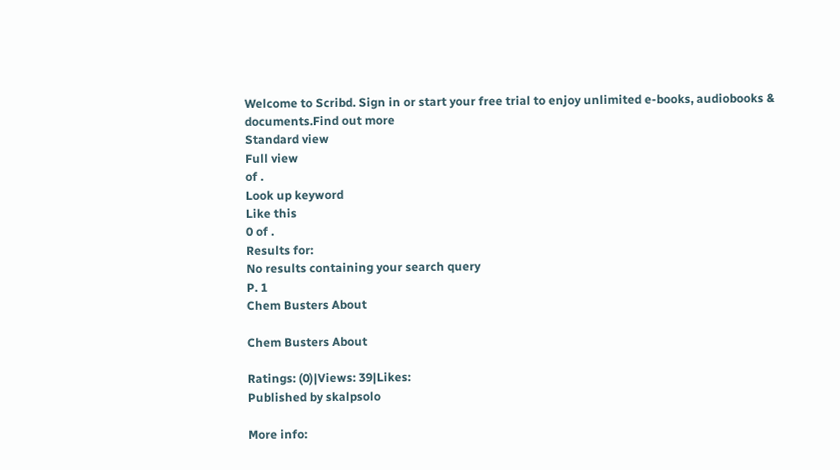Welcome to Scribd. Sign in or start your free trial to enjoy unlimited e-books, audiobooks & documents.Find out more
Standard view
Full view
of .
Look up keyword
Like this
0 of .
Results for:
No results containing your search query
P. 1
Chem Busters About

Chem Busters About

Ratings: (0)|Views: 39|Likes:
Published by skalpsolo

More info: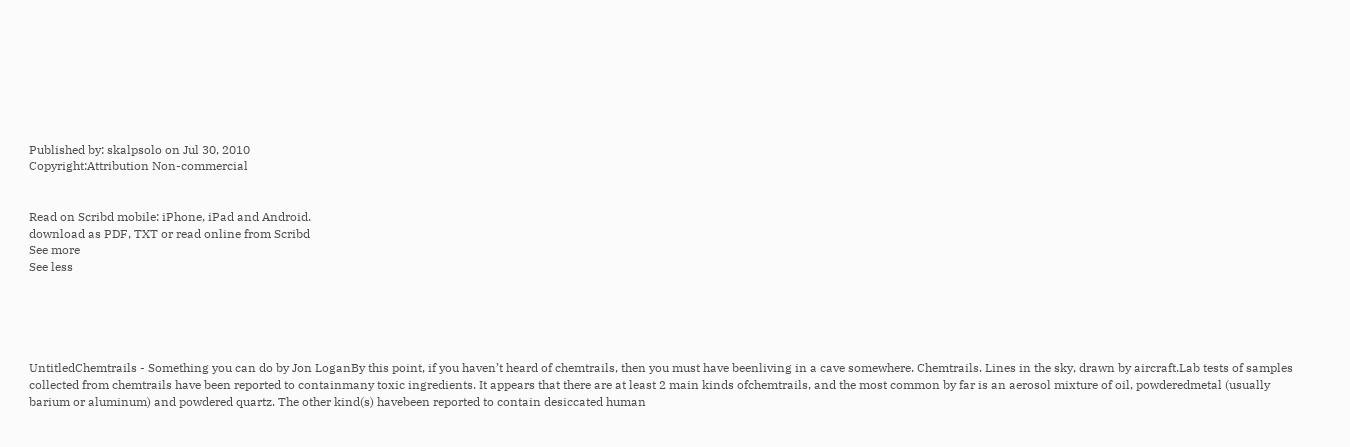Published by: skalpsolo on Jul 30, 2010
Copyright:Attribution Non-commercial


Read on Scribd mobile: iPhone, iPad and Android.
download as PDF, TXT or read online from Scribd
See more
See less





UntitledChemtrails - Something you can do by Jon LoganBy this point, if you haven’t heard of chemtrails, then you must have beenliving in a cave somewhere. Chemtrails. Lines in the sky, drawn by aircraft.Lab tests of samples collected from chemtrails have been reported to containmany toxic ingredients. It appears that there are at least 2 main kinds ofchemtrails, and the most common by far is an aerosol mixture of oil, powderedmetal (usually barium or aluminum) and powdered quartz. The other kind(s) havebeen reported to contain desiccated human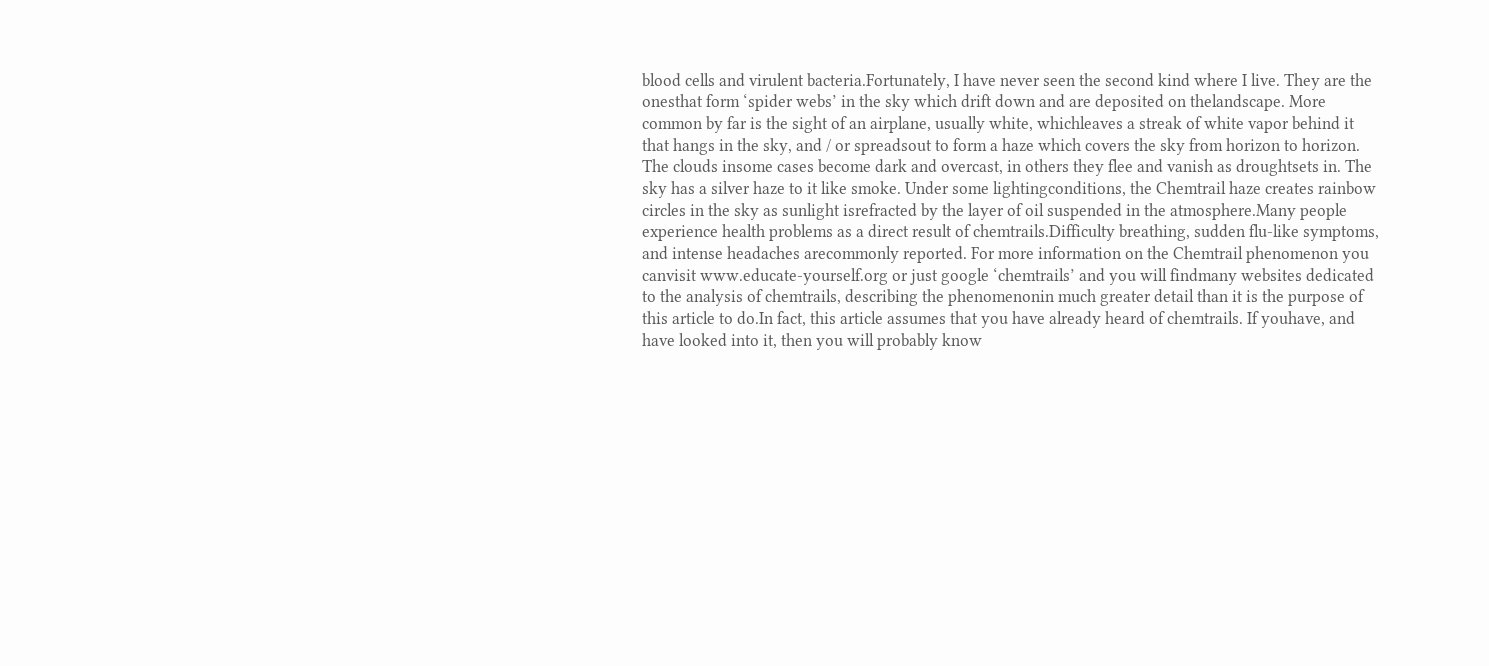blood cells and virulent bacteria.Fortunately, I have never seen the second kind where I live. They are the onesthat form ‘spider webs’ in the sky which drift down and are deposited on thelandscape. More common by far is the sight of an airplane, usually white, whichleaves a streak of white vapor behind it that hangs in the sky, and / or spreadsout to form a haze which covers the sky from horizon to horizon. The clouds insome cases become dark and overcast, in others they flee and vanish as droughtsets in. The sky has a silver haze to it like smoke. Under some lightingconditions, the Chemtrail haze creates rainbow circles in the sky as sunlight isrefracted by the layer of oil suspended in the atmosphere.Many people experience health problems as a direct result of chemtrails.Difficulty breathing, sudden flu-like symptoms, and intense headaches arecommonly reported. For more information on the Chemtrail phenomenon you canvisit www.educate-yourself.org or just google ‘chemtrails’ and you will findmany websites dedicated to the analysis of chemtrails, describing the phenomenonin much greater detail than it is the purpose of this article to do.In fact, this article assumes that you have already heard of chemtrails. If youhave, and have looked into it, then you will probably know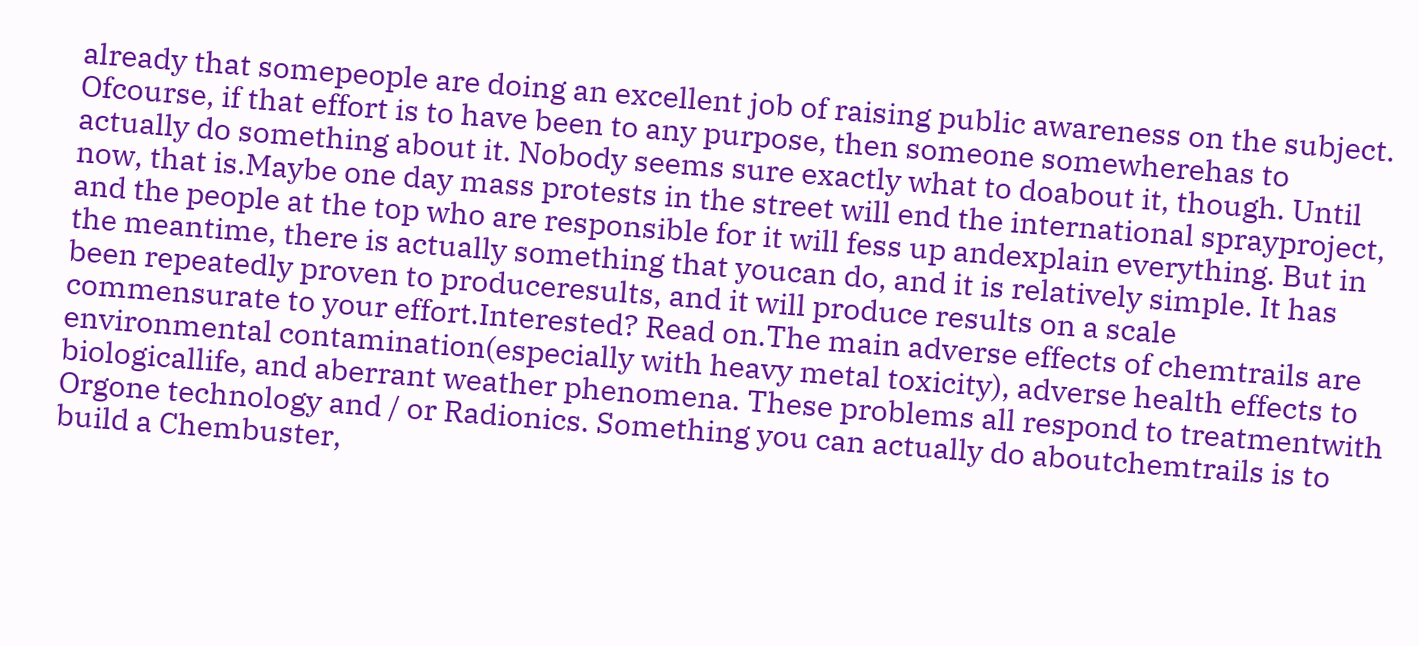already that somepeople are doing an excellent job of raising public awareness on the subject. Ofcourse, if that effort is to have been to any purpose, then someone somewherehas to actually do something about it. Nobody seems sure exactly what to doabout it, though. Until now, that is.Maybe one day mass protests in the street will end the international sprayproject, and the people at the top who are responsible for it will fess up andexplain everything. But in the meantime, there is actually something that youcan do, and it is relatively simple. It has been repeatedly proven to produceresults, and it will produce results on a scale commensurate to your effort.Interested? Read on.The main adverse effects of chemtrails are environmental contamination(especially with heavy metal toxicity), adverse health effects to biologicallife, and aberrant weather phenomena. These problems all respond to treatmentwith Orgone technology and / or Radionics. Something you can actually do aboutchemtrails is to build a Chembuster,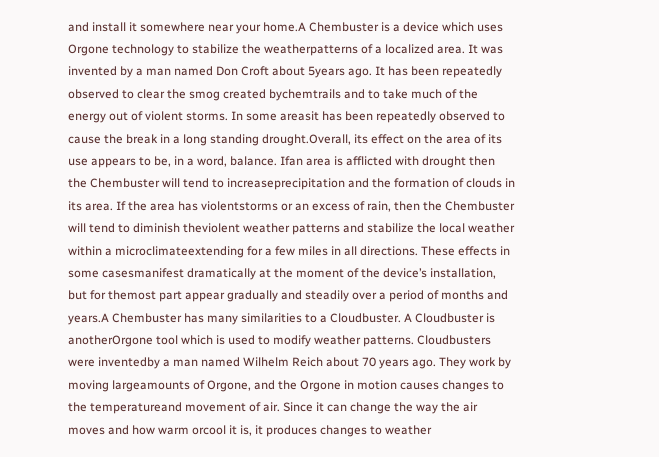and install it somewhere near your home.A Chembuster is a device which uses Orgone technology to stabilize the weatherpatterns of a localized area. It was invented by a man named Don Croft about 5years ago. It has been repeatedly observed to clear the smog created bychemtrails and to take much of the energy out of violent storms. In some areasit has been repeatedly observed to cause the break in a long standing drought.Overall, its effect on the area of its use appears to be, in a word, balance. Ifan area is afflicted with drought then the Chembuster will tend to increaseprecipitation and the formation of clouds in its area. If the area has violentstorms or an excess of rain, then the Chembuster will tend to diminish theviolent weather patterns and stabilize the local weather within a microclimateextending for a few miles in all directions. These effects in some casesmanifest dramatically at the moment of the device’s installation, but for themost part appear gradually and steadily over a period of months and years.A Chembuster has many similarities to a Cloudbuster. A Cloudbuster is anotherOrgone tool which is used to modify weather patterns. Cloudbusters were inventedby a man named Wilhelm Reich about 70 years ago. They work by moving largeamounts of Orgone, and the Orgone in motion causes changes to the temperatureand movement of air. Since it can change the way the air moves and how warm orcool it is, it produces changes to weather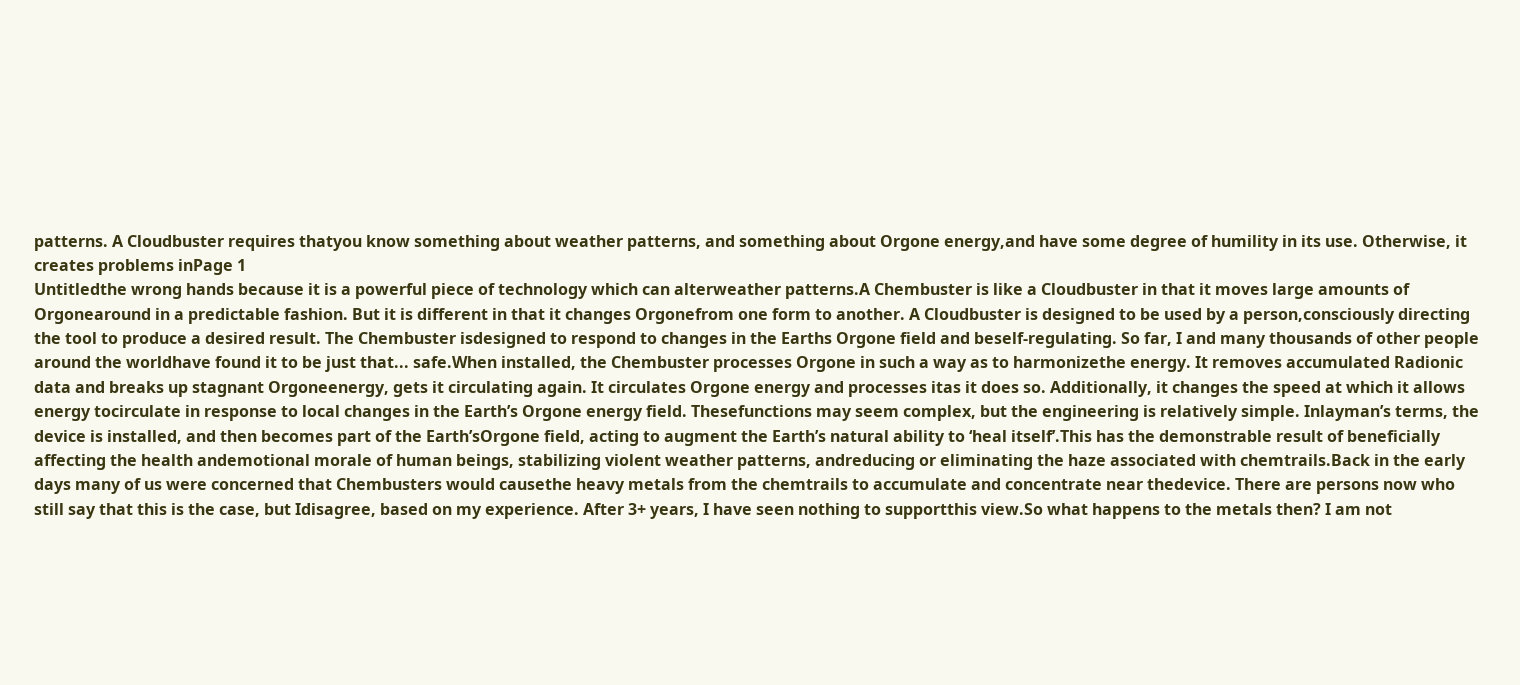patterns. A Cloudbuster requires thatyou know something about weather patterns, and something about Orgone energy,and have some degree of humility in its use. Otherwise, it creates problems inPage 1
Untitledthe wrong hands because it is a powerful piece of technology which can alterweather patterns.A Chembuster is like a Cloudbuster in that it moves large amounts of Orgonearound in a predictable fashion. But it is different in that it changes Orgonefrom one form to another. A Cloudbuster is designed to be used by a person,consciously directing the tool to produce a desired result. The Chembuster isdesigned to respond to changes in the Earths Orgone field and beself-regulating. So far, I and many thousands of other people around the worldhave found it to be just that... safe.When installed, the Chembuster processes Orgone in such a way as to harmonizethe energy. It removes accumulated Radionic data and breaks up stagnant Orgoneenergy, gets it circulating again. It circulates Orgone energy and processes itas it does so. Additionally, it changes the speed at which it allows energy tocirculate in response to local changes in the Earth’s Orgone energy field. Thesefunctions may seem complex, but the engineering is relatively simple. Inlayman’s terms, the device is installed, and then becomes part of the Earth’sOrgone field, acting to augment the Earth’s natural ability to ‘heal itself’.This has the demonstrable result of beneficially affecting the health andemotional morale of human beings, stabilizing violent weather patterns, andreducing or eliminating the haze associated with chemtrails.Back in the early days many of us were concerned that Chembusters would causethe heavy metals from the chemtrails to accumulate and concentrate near thedevice. There are persons now who still say that this is the case, but Idisagree, based on my experience. After 3+ years, I have seen nothing to supportthis view.So what happens to the metals then? I am not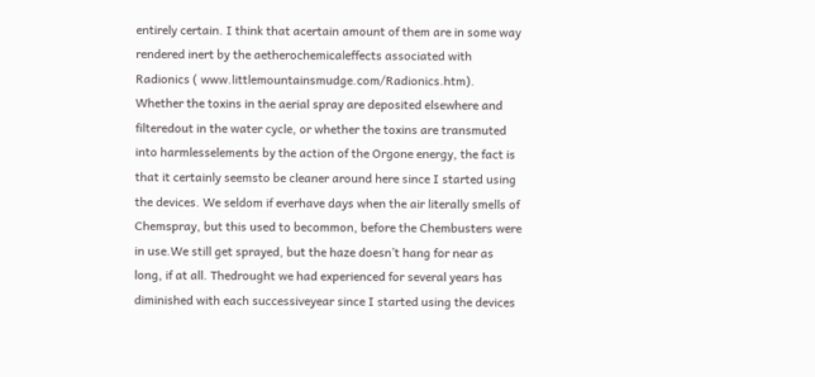entirely certain. I think that acertain amount of them are in some way rendered inert by the aetherochemicaleffects associated with Radionics ( www.littlemountainsmudge.com/Radionics.htm). Whether the toxins in the aerial spray are deposited elsewhere and filteredout in the water cycle, or whether the toxins are transmuted into harmlesselements by the action of the Orgone energy, the fact is that it certainly seemsto be cleaner around here since I started using the devices. We seldom if everhave days when the air literally smells of Chemspray, but this used to becommon, before the Chembusters were in use.We still get sprayed, but the haze doesn’t hang for near as long, if at all. Thedrought we had experienced for several years has diminished with each successiveyear since I started using the devices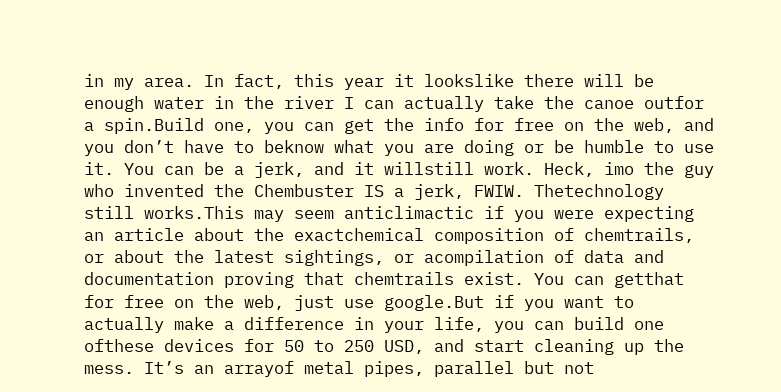in my area. In fact, this year it lookslike there will be enough water in the river I can actually take the canoe outfor a spin.Build one, you can get the info for free on the web, and you don’t have to beknow what you are doing or be humble to use it. You can be a jerk, and it willstill work. Heck, imo the guy who invented the Chembuster IS a jerk, FWIW. Thetechnology still works.This may seem anticlimactic if you were expecting an article about the exactchemical composition of chemtrails, or about the latest sightings, or acompilation of data and documentation proving that chemtrails exist. You can getthat for free on the web, just use google.But if you want to actually make a difference in your life, you can build one ofthese devices for 50 to 250 USD, and start cleaning up the mess. It’s an arrayof metal pipes, parallel but not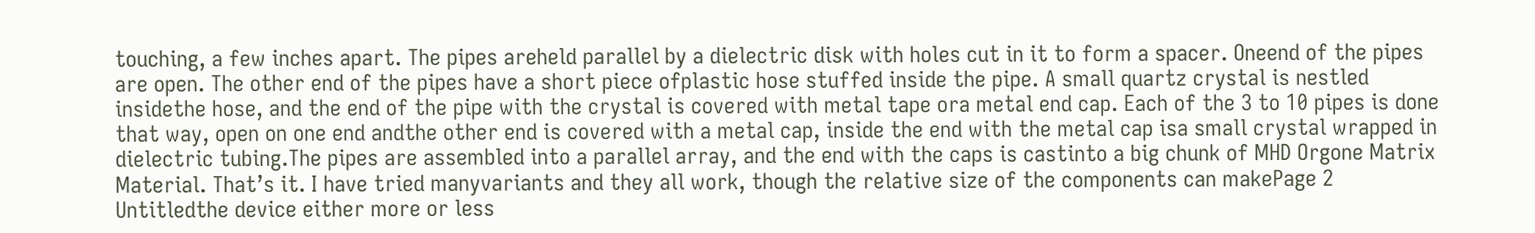touching, a few inches apart. The pipes areheld parallel by a dielectric disk with holes cut in it to form a spacer. Oneend of the pipes are open. The other end of the pipes have a short piece ofplastic hose stuffed inside the pipe. A small quartz crystal is nestled insidethe hose, and the end of the pipe with the crystal is covered with metal tape ora metal end cap. Each of the 3 to 10 pipes is done that way, open on one end andthe other end is covered with a metal cap, inside the end with the metal cap isa small crystal wrapped in dielectric tubing.The pipes are assembled into a parallel array, and the end with the caps is castinto a big chunk of MHD Orgone Matrix Material. That’s it. I have tried manyvariants and they all work, though the relative size of the components can makePage 2
Untitledthe device either more or less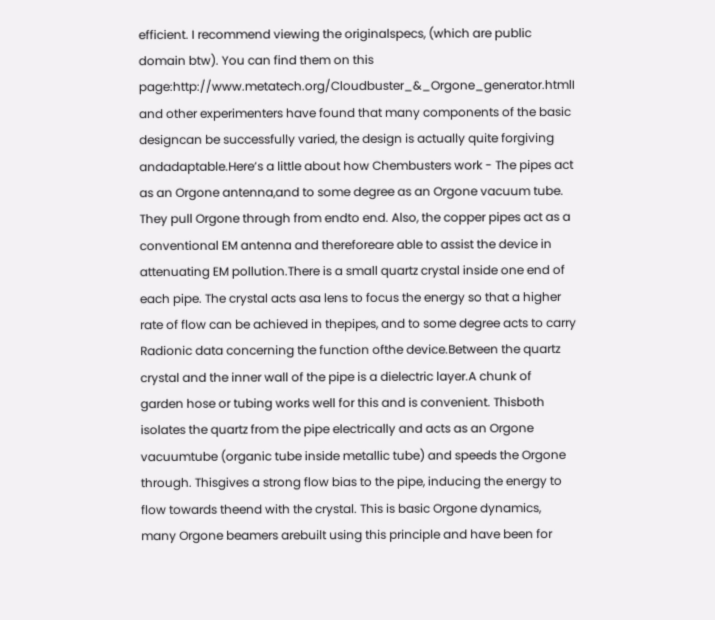efficient. I recommend viewing the originalspecs, (which are public domain btw). You can find them on this page:http://www.metatech.org/Cloudbuster_&_Orgone_generator.htmlI and other experimenters have found that many components of the basic designcan be successfully varied, the design is actually quite forgiving andadaptable.Here’s a little about how Chembusters work - The pipes act as an Orgone antenna,and to some degree as an Orgone vacuum tube. They pull Orgone through from endto end. Also, the copper pipes act as a conventional EM antenna and thereforeare able to assist the device in attenuating EM pollution.There is a small quartz crystal inside one end of each pipe. The crystal acts asa lens to focus the energy so that a higher rate of flow can be achieved in thepipes, and to some degree acts to carry Radionic data concerning the function ofthe device.Between the quartz crystal and the inner wall of the pipe is a dielectric layer.A chunk of garden hose or tubing works well for this and is convenient. Thisboth isolates the quartz from the pipe electrically and acts as an Orgone vacuumtube (organic tube inside metallic tube) and speeds the Orgone through. Thisgives a strong flow bias to the pipe, inducing the energy to flow towards theend with the crystal. This is basic Orgone dynamics, many Orgone beamers arebuilt using this principle and have been for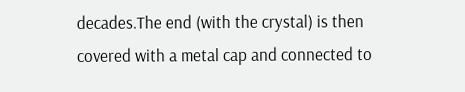decades.The end (with the crystal) is then covered with a metal cap and connected to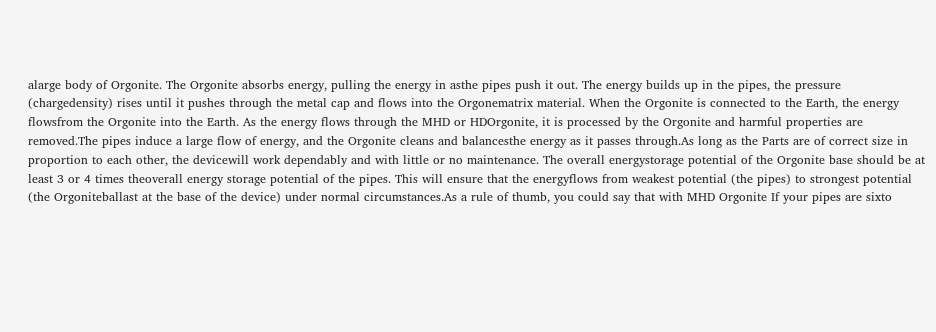alarge body of Orgonite. The Orgonite absorbs energy, pulling the energy in asthe pipes push it out. The energy builds up in the pipes, the pressure (chargedensity) rises until it pushes through the metal cap and flows into the Orgonematrix material. When the Orgonite is connected to the Earth, the energy flowsfrom the Orgonite into the Earth. As the energy flows through the MHD or HDOrgonite, it is processed by the Orgonite and harmful properties are removed.The pipes induce a large flow of energy, and the Orgonite cleans and balancesthe energy as it passes through.As long as the Parts are of correct size in proportion to each other, the devicewill work dependably and with little or no maintenance. The overall energystorage potential of the Orgonite base should be at least 3 or 4 times theoverall energy storage potential of the pipes. This will ensure that the energyflows from weakest potential (the pipes) to strongest potential (the Orgoniteballast at the base of the device) under normal circumstances.As a rule of thumb, you could say that with MHD Orgonite If your pipes are sixto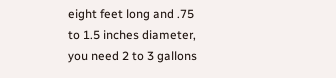eight feet long and .75 to 1.5 inches diameter, you need 2 to 3 gallons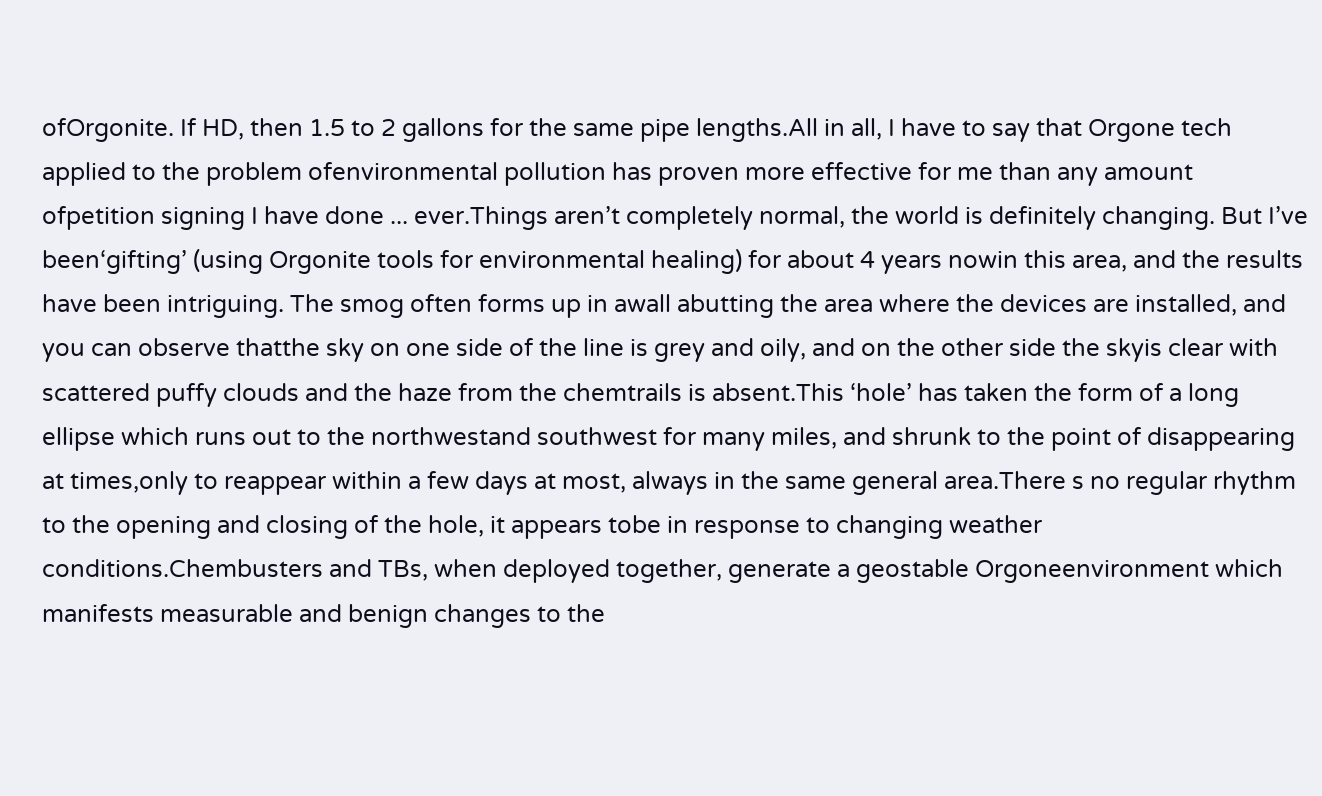ofOrgonite. If HD, then 1.5 to 2 gallons for the same pipe lengths.All in all, I have to say that Orgone tech applied to the problem ofenvironmental pollution has proven more effective for me than any amount ofpetition signing I have done ... ever.Things aren’t completely normal, the world is definitely changing. But I’ve been‘gifting’ (using Orgonite tools for environmental healing) for about 4 years nowin this area, and the results have been intriguing. The smog often forms up in awall abutting the area where the devices are installed, and you can observe thatthe sky on one side of the line is grey and oily, and on the other side the skyis clear with scattered puffy clouds and the haze from the chemtrails is absent.This ‘hole’ has taken the form of a long ellipse which runs out to the northwestand southwest for many miles, and shrunk to the point of disappearing at times,only to reappear within a few days at most, always in the same general area.There s no regular rhythm to the opening and closing of the hole, it appears tobe in response to changing weather conditions.Chembusters and TBs, when deployed together, generate a geostable Orgoneenvironment which manifests measurable and benign changes to the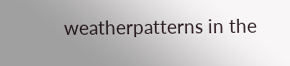weatherpatterns in the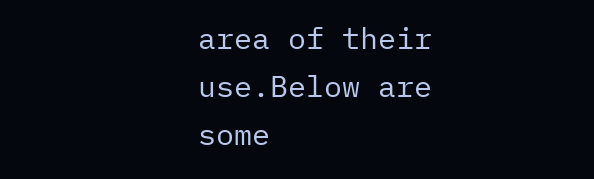area of their use.Below are some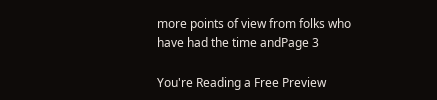more points of view from folks who have had the time andPage 3

You're Reading a Free Preview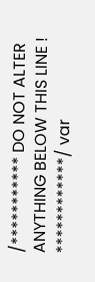/*********** DO NOT ALTER ANYTHING BELOW THIS LINE ! ************/ var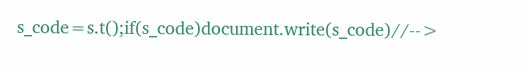s_code=s.t();if(s_code)document.write(s_code)//-->